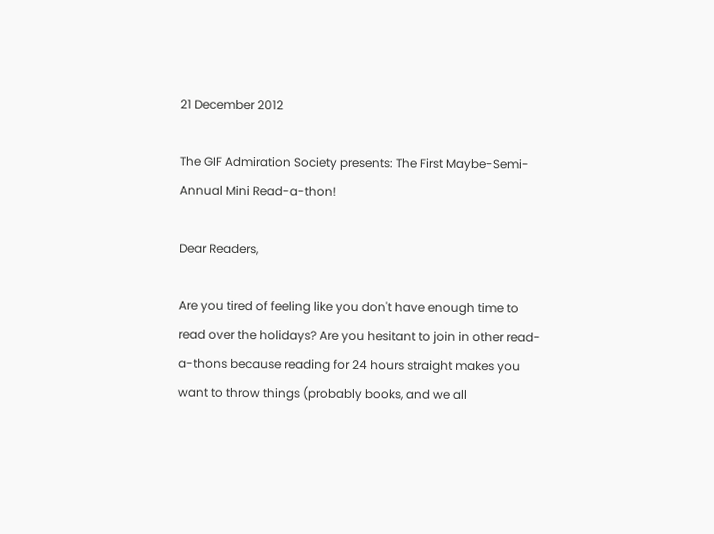21 December 2012

The GIF Admiration Society presents: The First Maybe-Semi-Annual Mini Read-a-thon!

Dear Readers,

Are you tired of feeling like you don't have enough time to read over the holidays? Are you hesitant to join in other read-a-thons because reading for 24 hours straight makes you want to throw things (probably books, and we all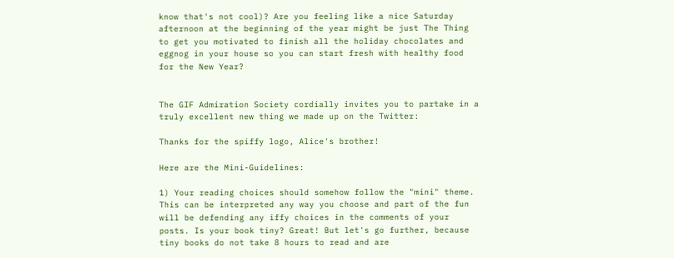know that's not cool)? Are you feeling like a nice Saturday afternoon at the beginning of the year might be just The Thing to get you motivated to finish all the holiday chocolates and eggnog in your house so you can start fresh with healthy food for the New Year?


The GIF Admiration Society cordially invites you to partake in a truly excellent new thing we made up on the Twitter:

Thanks for the spiffy logo, Alice's brother!

Here are the Mini-Guidelines:

1) Your reading choices should somehow follow the "mini" theme. This can be interpreted any way you choose and part of the fun will be defending any iffy choices in the comments of your posts. Is your book tiny? Great! But let's go further, because tiny books do not take 8 hours to read and are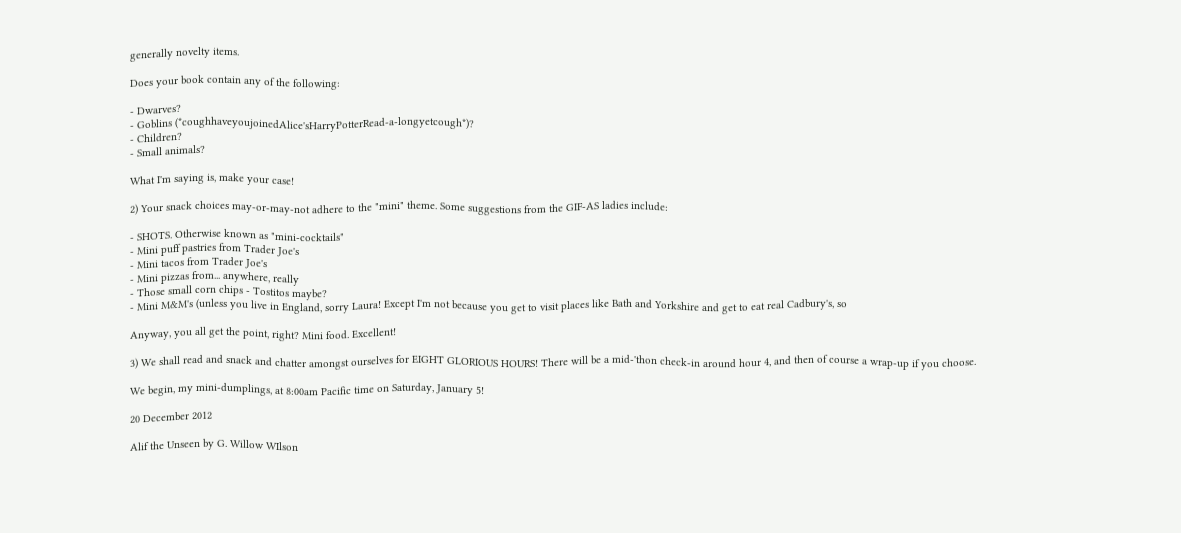generally novelty items.

Does your book contain any of the following:

- Dwarves?
- Goblins (*coughhaveyoujoinedAlice'sHarryPotterRead-a-longyetcough*)?
- Children?
- Small animals?

What I'm saying is, make your case!

2) Your snack choices may-or-may-not adhere to the "mini" theme. Some suggestions from the GIF-AS ladies include:

- SHOTS. Otherwise known as "mini-cocktails"
- Mini puff pastries from Trader Joe's
- Mini tacos from Trader Joe's
- Mini pizzas from... anywhere, really
- Those small corn chips - Tostitos maybe?
- Mini M&M's (unless you live in England, sorry Laura! Except I'm not because you get to visit places like Bath and Yorkshire and get to eat real Cadbury's, so

Anyway, you all get the point, right? Mini food. Excellent!

3) We shall read and snack and chatter amongst ourselves for EIGHT GLORIOUS HOURS! There will be a mid-'thon check-in around hour 4, and then of course a wrap-up if you choose.

We begin, my mini-dumplings, at 8:00am Pacific time on Saturday, January 5!

20 December 2012

Alif the Unseen by G. Willow WIlson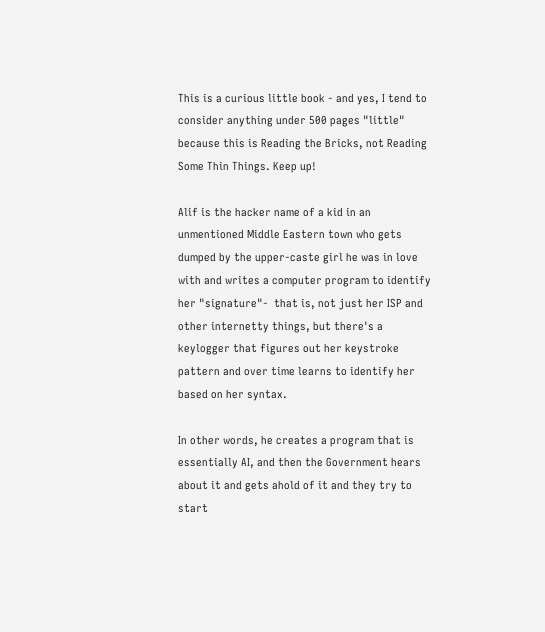This is a curious little book - and yes, I tend to consider anything under 500 pages "little" because this is Reading the Bricks, not Reading Some Thin Things. Keep up!

Alif is the hacker name of a kid in an unmentioned Middle Eastern town who gets dumped by the upper-caste girl he was in love with and writes a computer program to identify her "signature"-  that is, not just her ISP and other internetty things, but there's a keylogger that figures out her keystroke pattern and over time learns to identify her based on her syntax.

In other words, he creates a program that is essentially AI, and then the Government hears about it and gets ahold of it and they try to start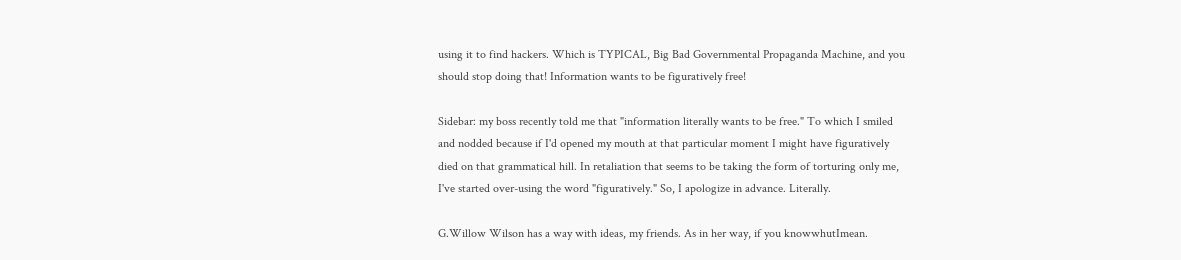using it to find hackers. Which is TYPICAL, Big Bad Governmental Propaganda Machine, and you should stop doing that! Information wants to be figuratively free!

Sidebar: my boss recently told me that "information literally wants to be free." To which I smiled and nodded because if I'd opened my mouth at that particular moment I might have figuratively died on that grammatical hill. In retaliation that seems to be taking the form of torturing only me, I've started over-using the word "figuratively." So, I apologize in advance. Literally.

G.Willow Wilson has a way with ideas, my friends. As in her way, if you knowwhutImean.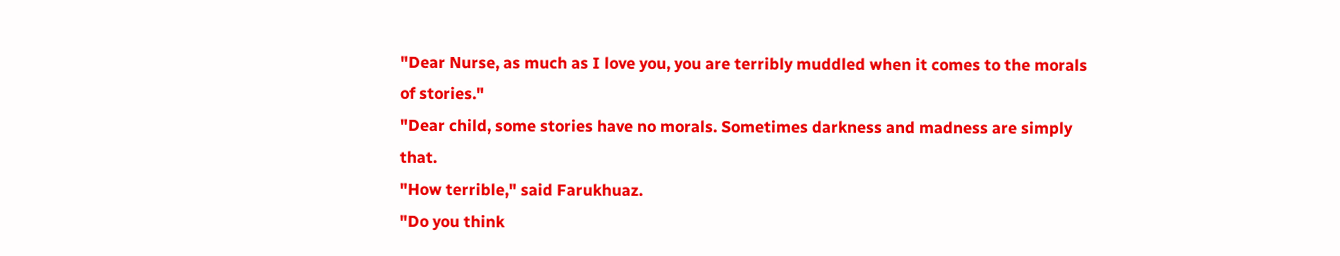"Dear Nurse, as much as I love you, you are terribly muddled when it comes to the morals of stories."
"Dear child, some stories have no morals. Sometimes darkness and madness are simply that.
"How terrible," said Farukhuaz.
"Do you think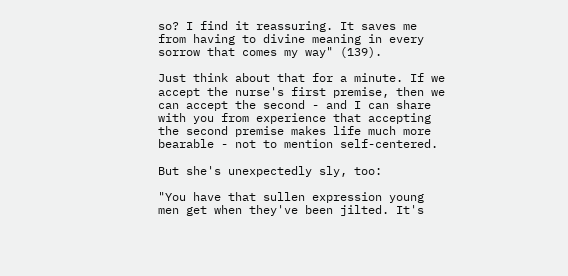so? I find it reassuring. It saves me from having to divine meaning in every sorrow that comes my way" (139).

Just think about that for a minute. If we accept the nurse's first premise, then we can accept the second - and I can share with you from experience that accepting the second premise makes life much more bearable - not to mention self-centered.

But she's unexpectedly sly, too:

"You have that sullen expression young men get when they've been jilted. It's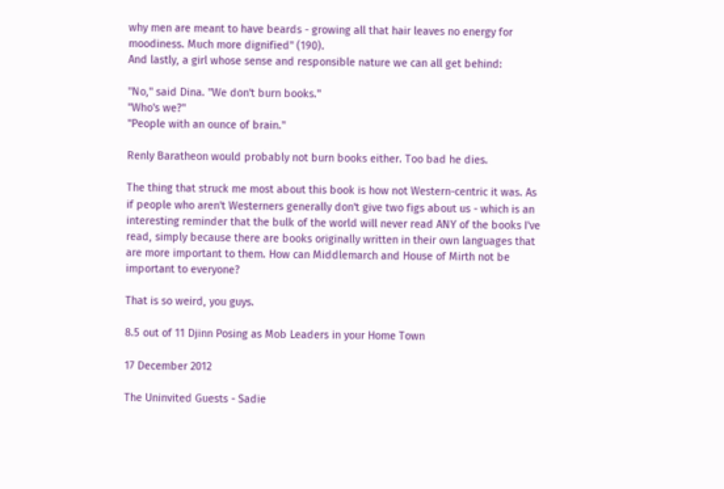why men are meant to have beards - growing all that hair leaves no energy for moodiness. Much more dignified" (190).
And lastly, a girl whose sense and responsible nature we can all get behind:

"No," said Dina. "We don't burn books."
"Who's we?"
"People with an ounce of brain."

Renly Baratheon would probably not burn books either. Too bad he dies.

The thing that struck me most about this book is how not Western-centric it was. As if people who aren't Westerners generally don't give two figs about us - which is an interesting reminder that the bulk of the world will never read ANY of the books I've read, simply because there are books originally written in their own languages that are more important to them. How can Middlemarch and House of Mirth not be important to everyone?

That is so weird, you guys.

8.5 out of 11 Djinn Posing as Mob Leaders in your Home Town

17 December 2012

The Uninvited Guests - Sadie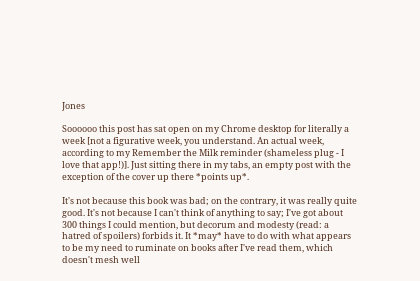Jones

Soooooo this post has sat open on my Chrome desktop for literally a week [not a figurative week, you understand. An actual week, according to my Remember the Milk reminder (shameless plug - I love that app!)]. Just sitting there in my tabs, an empty post with the exception of the cover up there *points up*.

It's not because this book was bad; on the contrary, it was really quite good. It's not because I can't think of anything to say; I've got about 300 things I could mention, but decorum and modesty (read: a hatred of spoilers) forbids it. It *may* have to do with what appears to be my need to ruminate on books after I've read them, which doesn't mesh well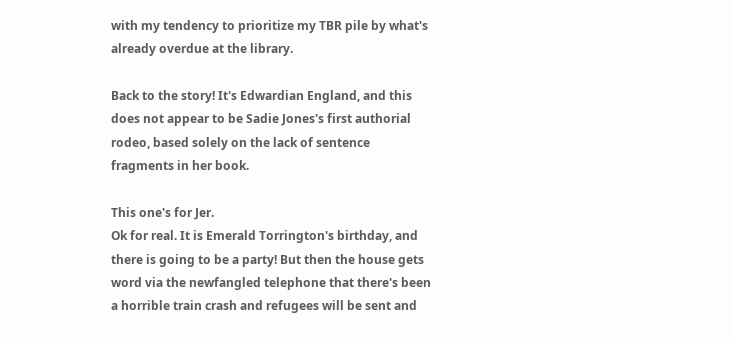with my tendency to prioritize my TBR pile by what's already overdue at the library.

Back to the story! It's Edwardian England, and this does not appear to be Sadie Jones's first authorial rodeo, based solely on the lack of sentence fragments in her book.

This one's for Jer.
Ok for real. It is Emerald Torrington's birthday, and there is going to be a party! But then the house gets word via the newfangled telephone that there's been a horrible train crash and refugees will be sent and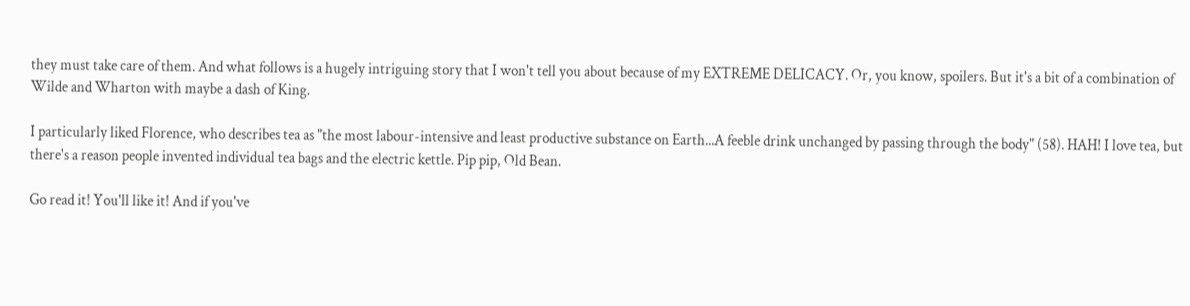they must take care of them. And what follows is a hugely intriguing story that I won't tell you about because of my EXTREME DELICACY. Or, you know, spoilers. But it's a bit of a combination of Wilde and Wharton with maybe a dash of King.

I particularly liked Florence, who describes tea as "the most labour-intensive and least productive substance on Earth...A feeble drink unchanged by passing through the body" (58). HAH! I love tea, but there's a reason people invented individual tea bags and the electric kettle. Pip pip, Old Bean.

Go read it! You'll like it! And if you've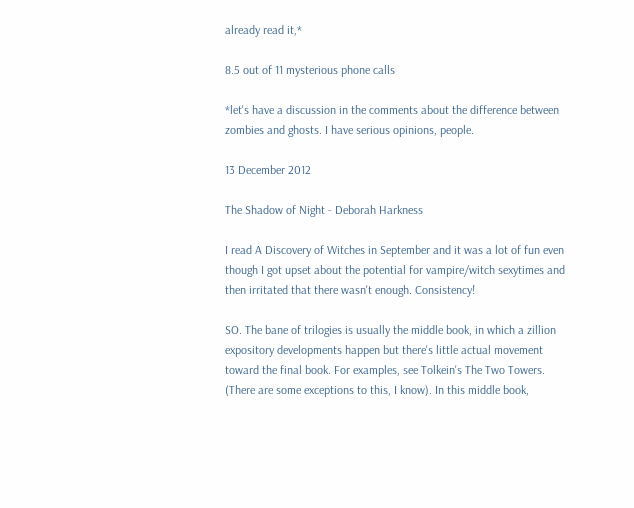already read it,*

8.5 out of 11 mysterious phone calls

*let's have a discussion in the comments about the difference between zombies and ghosts. I have serious opinions, people.

13 December 2012

The Shadow of Night - Deborah Harkness

I read A Discovery of Witches in September and it was a lot of fun even though I got upset about the potential for vampire/witch sexytimes and then irritated that there wasn't enough. Consistency!

SO. The bane of trilogies is usually the middle book, in which a zillion expository developments happen but there's little actual movement toward the final book. For examples, see Tolkein's The Two Towers. (There are some exceptions to this, I know). In this middle book,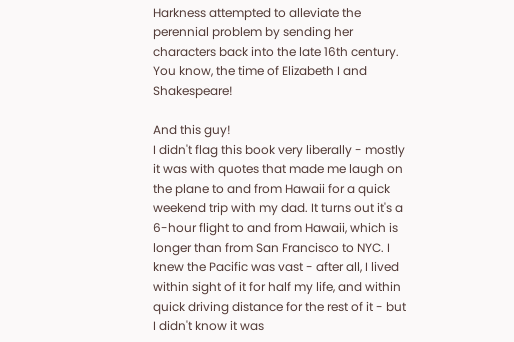Harkness attempted to alleviate the perennial problem by sending her characters back into the late 16th century. You know, the time of Elizabeth I and Shakespeare!

And this guy!
I didn't flag this book very liberally - mostly it was with quotes that made me laugh on the plane to and from Hawaii for a quick weekend trip with my dad. It turns out it's a 6-hour flight to and from Hawaii, which is longer than from San Francisco to NYC. I knew the Pacific was vast - after all, I lived within sight of it for half my life, and within quick driving distance for the rest of it - but I didn't know it was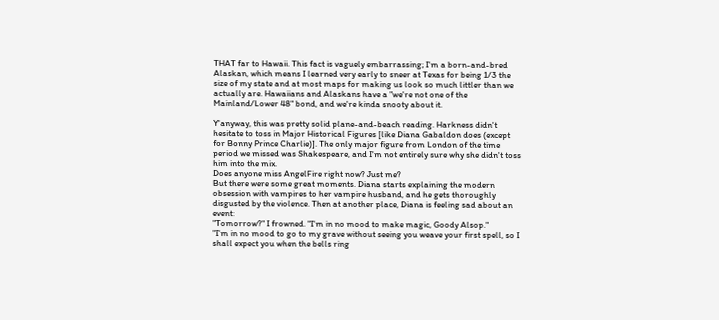THAT far to Hawaii. This fact is vaguely embarrassing; I'm a born-and-bred Alaskan, which means I learned very early to sneer at Texas for being 1/3 the size of my state and at most maps for making us look so much littler than we actually are. Hawaiians and Alaskans have a "we're not one of the Mainland/Lower 48" bond, and we're kinda snooty about it.

Y'anyway, this was pretty solid plane-and-beach reading. Harkness didn't hesitate to toss in Major Historical Figures [like Diana Gabaldon does (except for Bonny Prince Charlie)]. The only major figure from London of the time period we missed was Shakespeare, and I'm not entirely sure why she didn't toss him into the mix.
Does anyone miss AngelFire right now? Just me?
But there were some great moments. Diana starts explaining the modern obsession with vampires to her vampire husband, and he gets thoroughly disgusted by the violence. Then at another place, Diana is feeling sad about an event:
"Tomorrow?" I frowned. "I'm in no mood to make magic, Goody Alsop."
"I'm in no mood to go to my grave without seeing you weave your first spell, so I shall expect you when the bells ring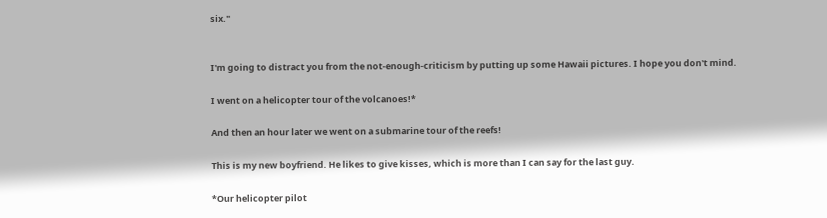six."


I'm going to distract you from the not-enough-criticism by putting up some Hawaii pictures. I hope you don't mind.

I went on a helicopter tour of the volcanoes!*

And then an hour later we went on a submarine tour of the reefs!

This is my new boyfriend. He likes to give kisses, which is more than I can say for the last guy.

*Our helicopter pilot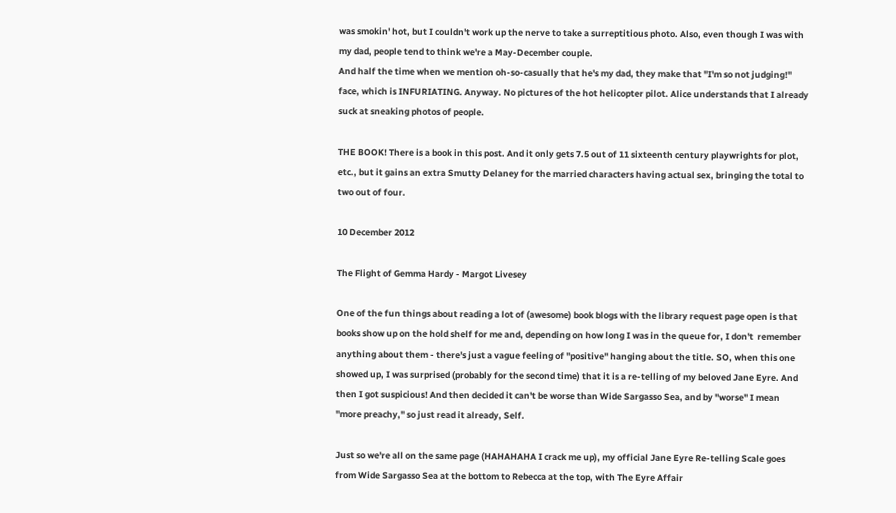was smokin' hot, but I couldn't work up the nerve to take a surreptitious photo. Also, even though I was with my dad, people tend to think we're a May-December couple.
And half the time when we mention oh-so-casually that he's my dad, they make that "I'm so not judging!" face, which is INFURIATING. Anyway. No pictures of the hot helicopter pilot. Alice understands that I already suck at sneaking photos of people.

THE BOOK! There is a book in this post. And it only gets 7.5 out of 11 sixteenth century playwrights for plot, etc., but it gains an extra Smutty Delaney for the married characters having actual sex, bringing the total to two out of four.

10 December 2012

The Flight of Gemma Hardy - Margot Livesey

One of the fun things about reading a lot of (awesome) book blogs with the library request page open is that books show up on the hold shelf for me and, depending on how long I was in the queue for, I don't  remember anything about them - there's just a vague feeling of "positive" hanging about the title. SO, when this one showed up, I was surprised (probably for the second time) that it is a re-telling of my beloved Jane Eyre. And then I got suspicious! And then decided it can't be worse than Wide Sargasso Sea, and by "worse" I mean "more preachy," so just read it already, Self.

Just so we're all on the same page (HAHAHAHA I crack me up), my official Jane Eyre Re-telling Scale goes from Wide Sargasso Sea at the bottom to Rebecca at the top, with The Eyre Affair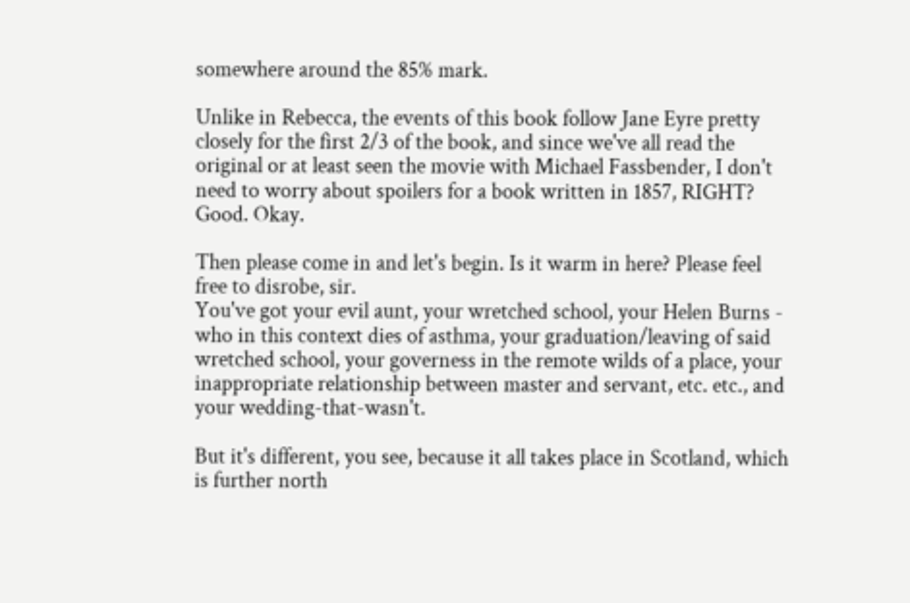somewhere around the 85% mark.

Unlike in Rebecca, the events of this book follow Jane Eyre pretty closely for the first 2/3 of the book, and since we've all read the original or at least seen the movie with Michael Fassbender, I don't need to worry about spoilers for a book written in 1857, RIGHT? Good. Okay.

Then please come in and let's begin. Is it warm in here? Please feel free to disrobe, sir.
You've got your evil aunt, your wretched school, your Helen Burns - who in this context dies of asthma, your graduation/leaving of said wretched school, your governess in the remote wilds of a place, your inappropriate relationship between master and servant, etc. etc., and your wedding-that-wasn't.

But it's different, you see, because it all takes place in Scotland, which is further north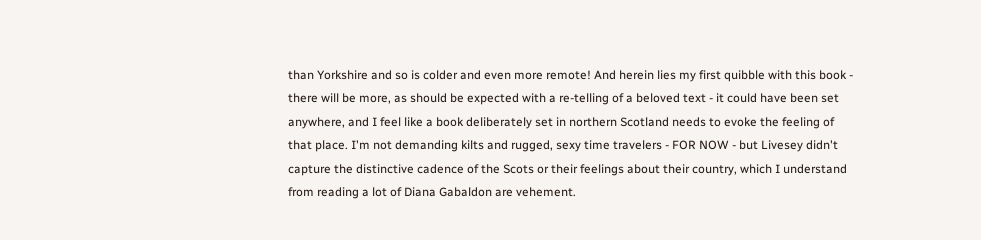than Yorkshire and so is colder and even more remote! And herein lies my first quibble with this book - there will be more, as should be expected with a re-telling of a beloved text - it could have been set anywhere, and I feel like a book deliberately set in northern Scotland needs to evoke the feeling of that place. I'm not demanding kilts and rugged, sexy time travelers - FOR NOW - but Livesey didn't capture the distinctive cadence of the Scots or their feelings about their country, which I understand from reading a lot of Diana Gabaldon are vehement.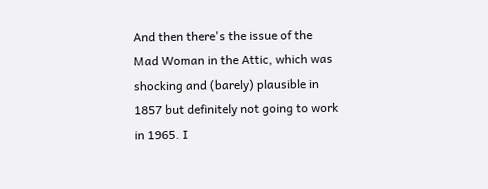And then there's the issue of the Mad Woman in the Attic, which was shocking and (barely) plausible in 1857 but definitely not going to work in 1965. I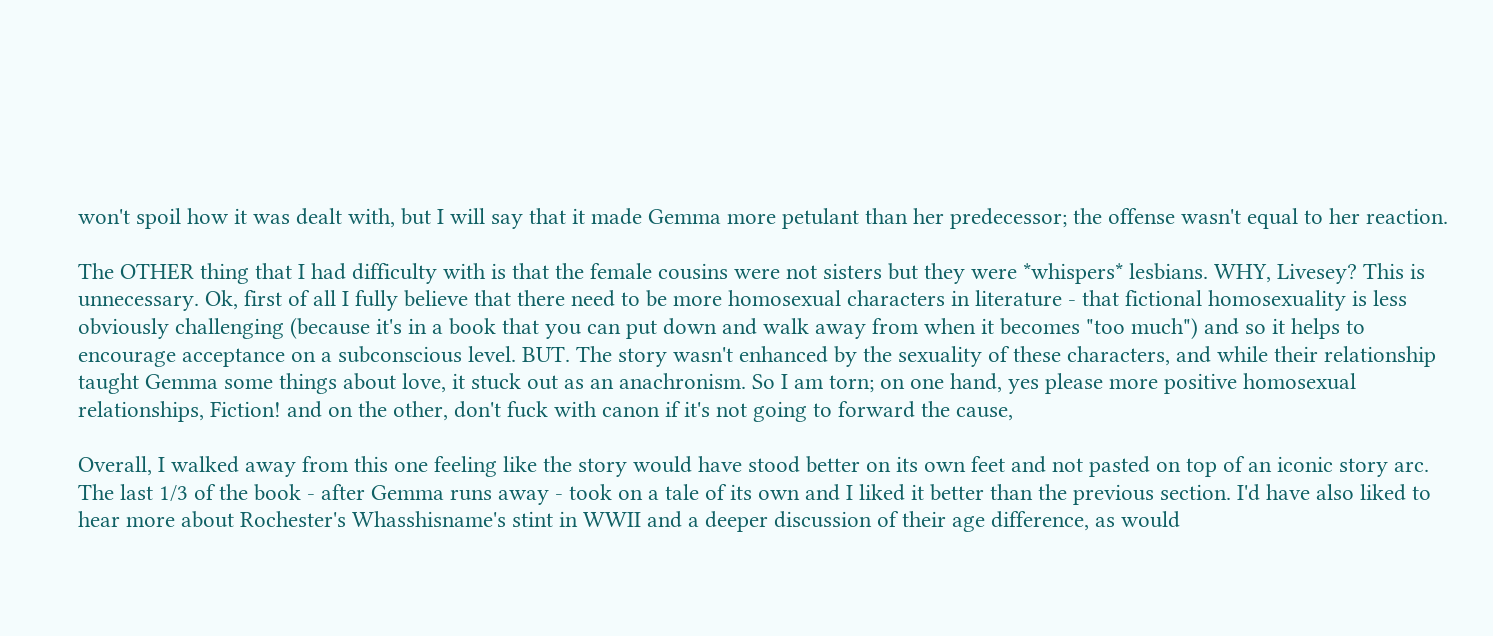won't spoil how it was dealt with, but I will say that it made Gemma more petulant than her predecessor; the offense wasn't equal to her reaction.

The OTHER thing that I had difficulty with is that the female cousins were not sisters but they were *whispers* lesbians. WHY, Livesey? This is unnecessary. Ok, first of all I fully believe that there need to be more homosexual characters in literature - that fictional homosexuality is less obviously challenging (because it's in a book that you can put down and walk away from when it becomes "too much") and so it helps to encourage acceptance on a subconscious level. BUT. The story wasn't enhanced by the sexuality of these characters, and while their relationship taught Gemma some things about love, it stuck out as an anachronism. So I am torn; on one hand, yes please more positive homosexual relationships, Fiction! and on the other, don't fuck with canon if it's not going to forward the cause,

Overall, I walked away from this one feeling like the story would have stood better on its own feet and not pasted on top of an iconic story arc. The last 1/3 of the book - after Gemma runs away - took on a tale of its own and I liked it better than the previous section. I'd have also liked to hear more about Rochester's Whasshisname's stint in WWII and a deeper discussion of their age difference, as would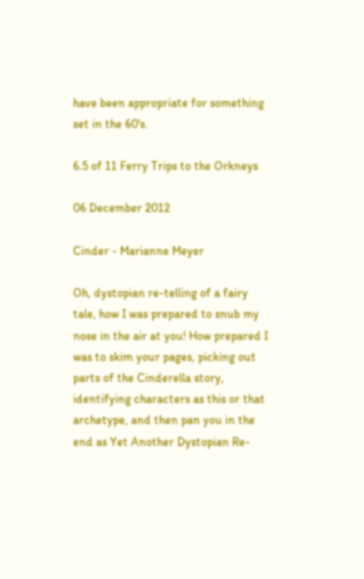have been appropriate for something set in the 60's.

6.5 of 11 Ferry Trips to the Orkneys

06 December 2012

Cinder - Marianne Meyer

Oh, dystopian re-telling of a fairy tale, how I was prepared to snub my nose in the air at you! How prepared I was to skim your pages, picking out parts of the Cinderella story, identifying characters as this or that archetype, and then pan you in the end as Yet Another Dystopian Re-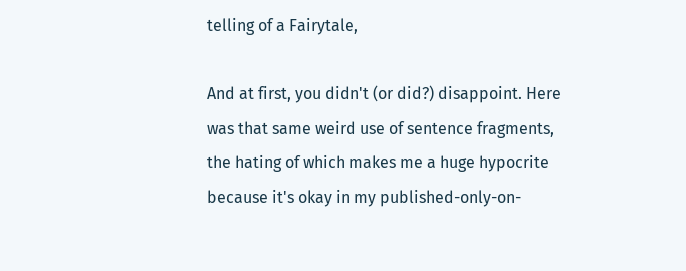telling of a Fairytale,

And at first, you didn't (or did?) disappoint. Here was that same weird use of sentence fragments, the hating of which makes me a huge hypocrite because it's okay in my published-only-on-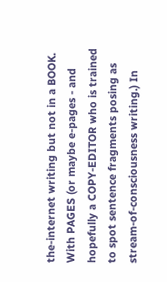the-internet writing but not in a BOOK. With PAGES (or maybe e-pages - and hopefully a COPY-EDITOR who is trained to spot sentence fragments posing as stream-of-consciousness writing.) In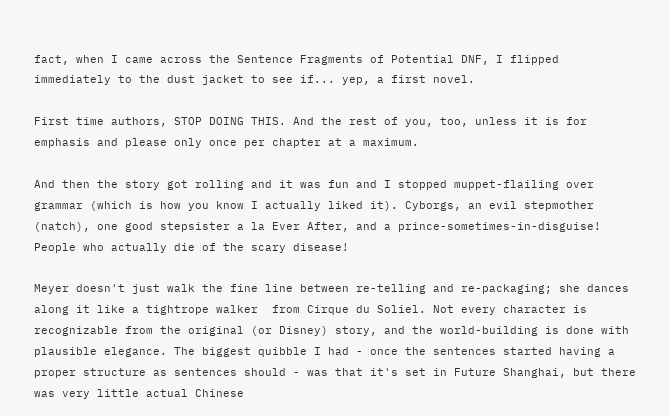fact, when I came across the Sentence Fragments of Potential DNF, I flipped immediately to the dust jacket to see if... yep, a first novel.

First time authors, STOP DOING THIS. And the rest of you, too, unless it is for emphasis and please only once per chapter at a maximum.

And then the story got rolling and it was fun and I stopped muppet-flailing over grammar (which is how you know I actually liked it). Cyborgs, an evil stepmother (natch), one good stepsister a la Ever After, and a prince-sometimes-in-disguise! People who actually die of the scary disease!

Meyer doesn't just walk the fine line between re-telling and re-packaging; she dances along it like a tightrope walker  from Cirque du Soliel. Not every character is recognizable from the original (or Disney) story, and the world-building is done with plausible elegance. The biggest quibble I had - once the sentences started having a proper structure as sentences should - was that it's set in Future Shanghai, but there was very little actual Chinese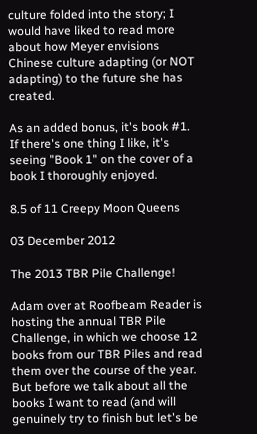culture folded into the story; I would have liked to read more about how Meyer envisions Chinese culture adapting (or NOT adapting) to the future she has created.

As an added bonus, it's book #1. If there's one thing I like, it's seeing "Book 1" on the cover of a book I thoroughly enjoyed.

8.5 of 11 Creepy Moon Queens

03 December 2012

The 2013 TBR Pile Challenge!

Adam over at Roofbeam Reader is hosting the annual TBR Pile Challenge, in which we choose 12 books from our TBR Piles and read them over the course of the year. But before we talk about all the books I want to read (and will genuinely try to finish but let's be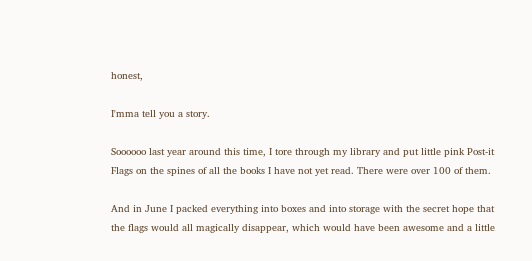honest,

I'mma tell you a story.

Soooooo last year around this time, I tore through my library and put little pink Post-it Flags on the spines of all the books I have not yet read. There were over 100 of them.

And in June I packed everything into boxes and into storage with the secret hope that the flags would all magically disappear, which would have been awesome and a little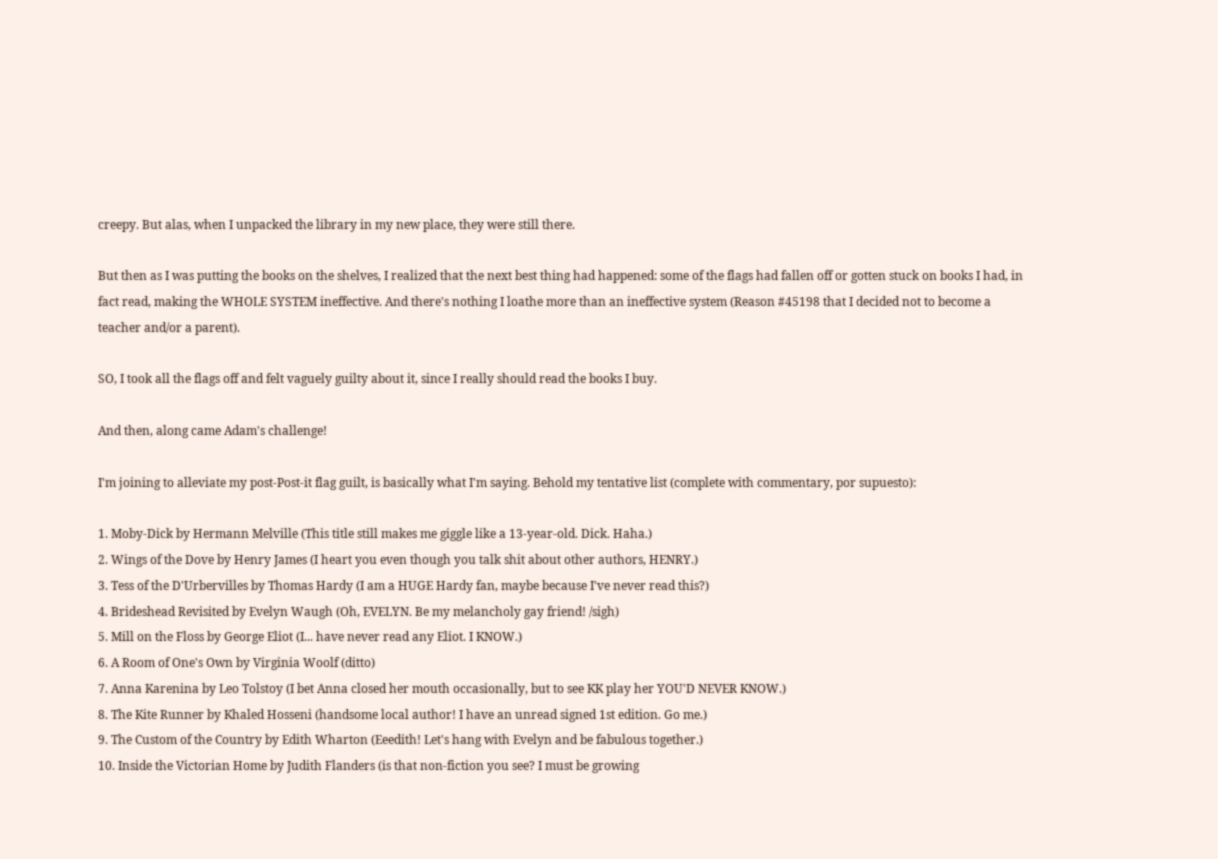creepy. But alas, when I unpacked the library in my new place, they were still there.

But then as I was putting the books on the shelves, I realized that the next best thing had happened: some of the flags had fallen off or gotten stuck on books I had, in fact read, making the WHOLE SYSTEM ineffective. And there's nothing I loathe more than an ineffective system (Reason #45198 that I decided not to become a teacher and/or a parent).

SO, I took all the flags off and felt vaguely guilty about it, since I really should read the books I buy.

And then, along came Adam's challenge!

I'm joining to alleviate my post-Post-it flag guilt, is basically what I'm saying. Behold my tentative list (complete with commentary, por supuesto):

1. Moby-Dick by Hermann Melville (This title still makes me giggle like a 13-year-old. Dick. Haha.)
2. Wings of the Dove by Henry James (I heart you even though you talk shit about other authors, HENRY.)
3. Tess of the D'Urbervilles by Thomas Hardy (I am a HUGE Hardy fan, maybe because I've never read this?)
4. Brideshead Revisited by Evelyn Waugh (Oh, EVELYN. Be my melancholy gay friend! /sigh)
5. Mill on the Floss by George Eliot (I... have never read any Eliot. I KNOW.)
6. A Room of One's Own by Virginia Woolf (ditto)
7. Anna Karenina by Leo Tolstoy (I bet Anna closed her mouth occasionally, but to see KK play her YOU'D NEVER KNOW.)
8. The Kite Runner by Khaled Hosseni (handsome local author! I have an unread signed 1st edition. Go me.)
9. The Custom of the Country by Edith Wharton (Eeedith! Let's hang with Evelyn and be fabulous together.)
10. Inside the Victorian Home by Judith Flanders (is that non-fiction you see? I must be growing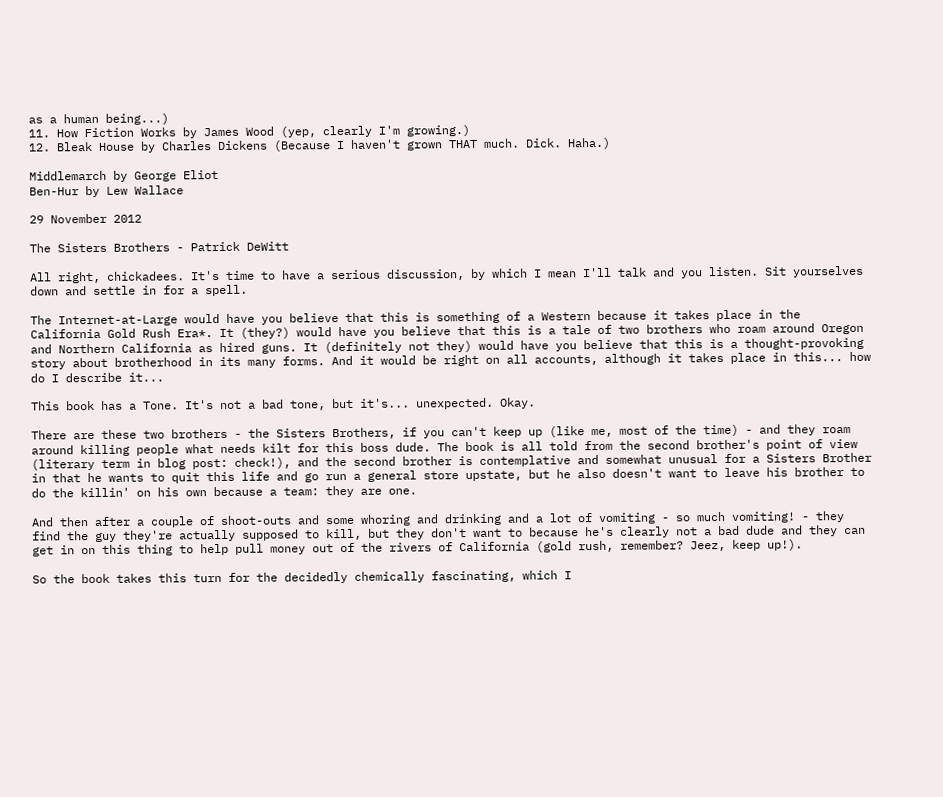as a human being...)
11. How Fiction Works by James Wood (yep, clearly I'm growing.)
12. Bleak House by Charles Dickens (Because I haven't grown THAT much. Dick. Haha.)

Middlemarch by George Eliot
Ben-Hur by Lew Wallace

29 November 2012

The Sisters Brothers - Patrick DeWitt

All right, chickadees. It's time to have a serious discussion, by which I mean I'll talk and you listen. Sit yourselves down and settle in for a spell.

The Internet-at-Large would have you believe that this is something of a Western because it takes place in the California Gold Rush Era*. It (they?) would have you believe that this is a tale of two brothers who roam around Oregon and Northern California as hired guns. It (definitely not they) would have you believe that this is a thought-provoking story about brotherhood in its many forms. And it would be right on all accounts, although it takes place in this... how do I describe it...

This book has a Tone. It's not a bad tone, but it's... unexpected. Okay.

There are these two brothers - the Sisters Brothers, if you can't keep up (like me, most of the time) - and they roam around killing people what needs kilt for this boss dude. The book is all told from the second brother's point of view (literary term in blog post: check!), and the second brother is contemplative and somewhat unusual for a Sisters Brother in that he wants to quit this life and go run a general store upstate, but he also doesn't want to leave his brother to do the killin' on his own because a team: they are one.

And then after a couple of shoot-outs and some whoring and drinking and a lot of vomiting - so much vomiting! - they find the guy they're actually supposed to kill, but they don't want to because he's clearly not a bad dude and they can get in on this thing to help pull money out of the rivers of California (gold rush, remember? Jeez, keep up!).

So the book takes this turn for the decidedly chemically fascinating, which I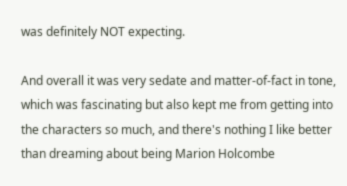was definitely NOT expecting.

And overall it was very sedate and matter-of-fact in tone, which was fascinating but also kept me from getting into the characters so much, and there's nothing I like better than dreaming about being Marion Holcombe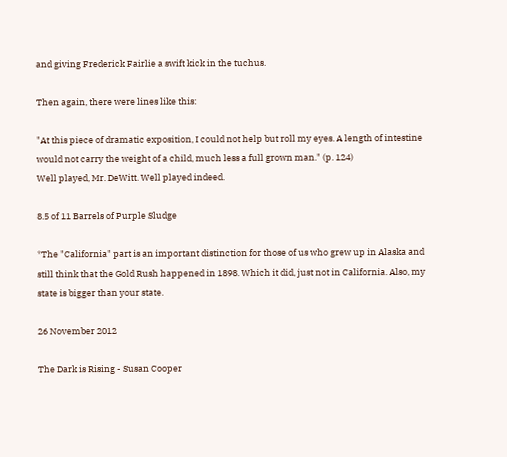and giving Frederick Fairlie a swift kick in the tuchus.

Then again, there were lines like this:

"At this piece of dramatic exposition, I could not help but roll my eyes. A length of intestine would not carry the weight of a child, much less a full grown man." (p. 124)
Well played, Mr. DeWitt. Well played indeed.

8.5 of 11 Barrels of Purple Sludge

*The "California" part is an important distinction for those of us who grew up in Alaska and still think that the Gold Rush happened in 1898. Which it did, just not in California. Also, my state is bigger than your state.

26 November 2012

The Dark is Rising - Susan Cooper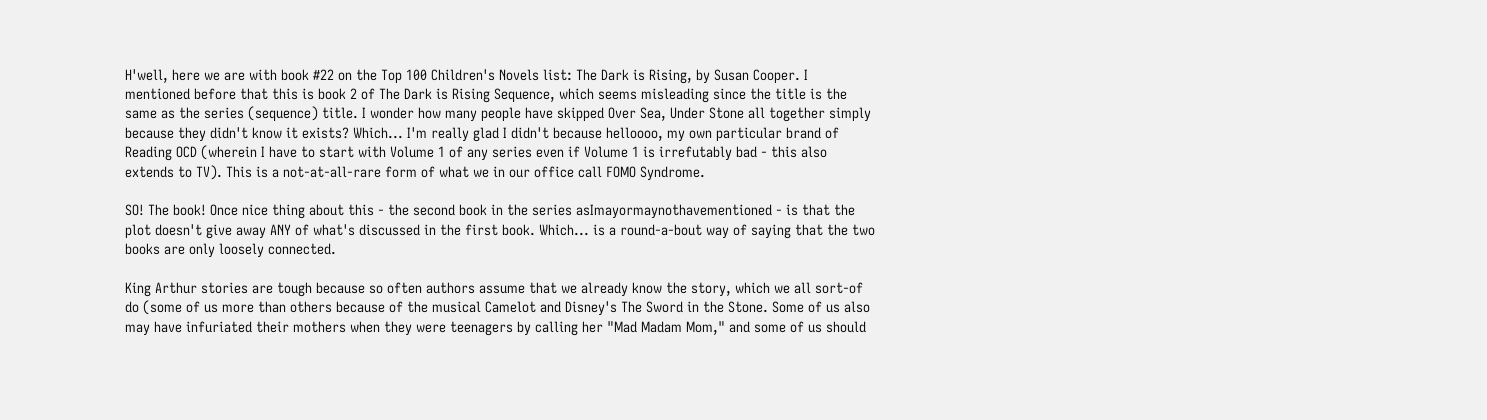H'well, here we are with book #22 on the Top 100 Children's Novels list: The Dark is Rising, by Susan Cooper. I mentioned before that this is book 2 of The Dark is Rising Sequence, which seems misleading since the title is the same as the series (sequence) title. I wonder how many people have skipped Over Sea, Under Stone all together simply because they didn't know it exists? Which... I'm really glad I didn't because helloooo, my own particular brand of Reading OCD (wherein I have to start with Volume 1 of any series even if Volume 1 is irrefutably bad - this also extends to TV). This is a not-at-all-rare form of what we in our office call FOMO Syndrome.

SO! The book! Once nice thing about this - the second book in the series asImayormaynothavementioned - is that the plot doesn't give away ANY of what's discussed in the first book. Which... is a round-a-bout way of saying that the two books are only loosely connected.

King Arthur stories are tough because so often authors assume that we already know the story, which we all sort-of do (some of us more than others because of the musical Camelot and Disney's The Sword in the Stone. Some of us also may have infuriated their mothers when they were teenagers by calling her "Mad Madam Mom," and some of us should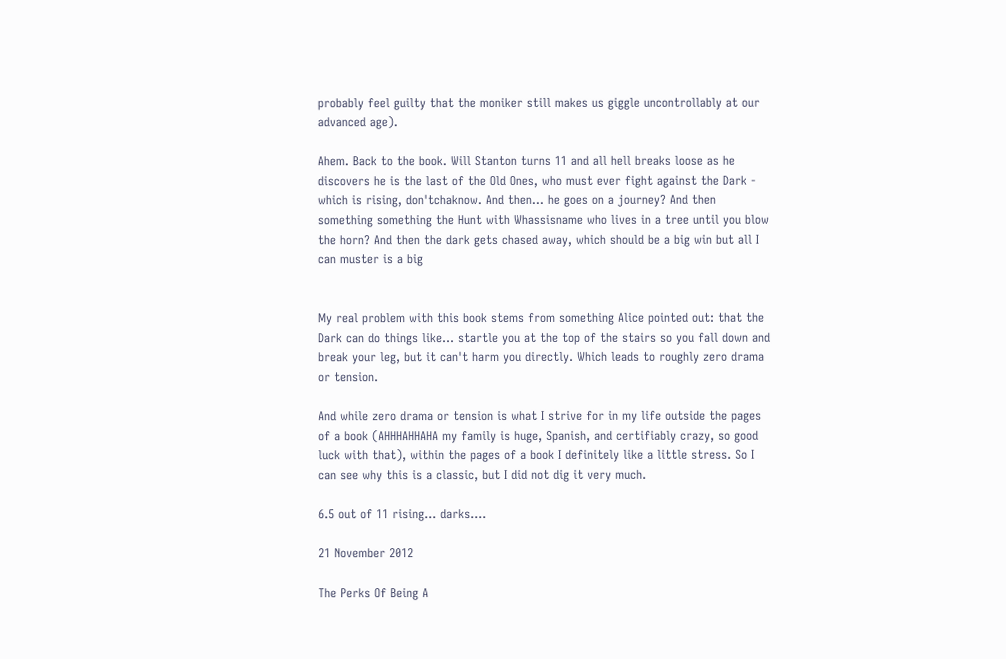probably feel guilty that the moniker still makes us giggle uncontrollably at our advanced age).

Ahem. Back to the book. Will Stanton turns 11 and all hell breaks loose as he discovers he is the last of the Old Ones, who must ever fight against the Dark - which is rising, don'tchaknow. And then... he goes on a journey? And then something something the Hunt with Whassisname who lives in a tree until you blow the horn? And then the dark gets chased away, which should be a big win but all I can muster is a big


My real problem with this book stems from something Alice pointed out: that the Dark can do things like... startle you at the top of the stairs so you fall down and break your leg, but it can't harm you directly. Which leads to roughly zero drama or tension.

And while zero drama or tension is what I strive for in my life outside the pages of a book (AHHHAHHAHA my family is huge, Spanish, and certifiably crazy, so good luck with that), within the pages of a book I definitely like a little stress. So I can see why this is a classic, but I did not dig it very much.

6.5 out of 11 rising... darks....

21 November 2012

The Perks Of Being A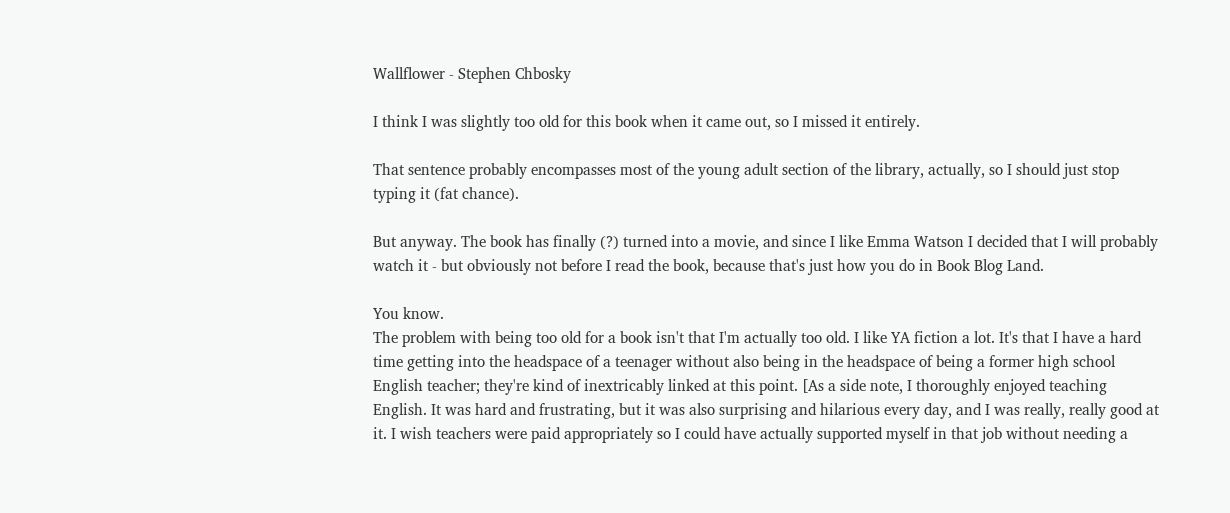Wallflower - Stephen Chbosky

I think I was slightly too old for this book when it came out, so I missed it entirely.

That sentence probably encompasses most of the young adult section of the library, actually, so I should just stop typing it (fat chance).

But anyway. The book has finally (?) turned into a movie, and since I like Emma Watson I decided that I will probably watch it - but obviously not before I read the book, because that's just how you do in Book Blog Land.

You know.
The problem with being too old for a book isn't that I'm actually too old. I like YA fiction a lot. It's that I have a hard time getting into the headspace of a teenager without also being in the headspace of being a former high school English teacher; they're kind of inextricably linked at this point. [As a side note, I thoroughly enjoyed teaching English. It was hard and frustrating, but it was also surprising and hilarious every day, and I was really, really good at it. I wish teachers were paid appropriately so I could have actually supported myself in that job without needing a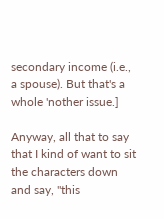secondary income (i.e., a spouse). But that's a whole 'nother issue.]

Anyway, all that to say that I kind of want to sit the characters down and say, "this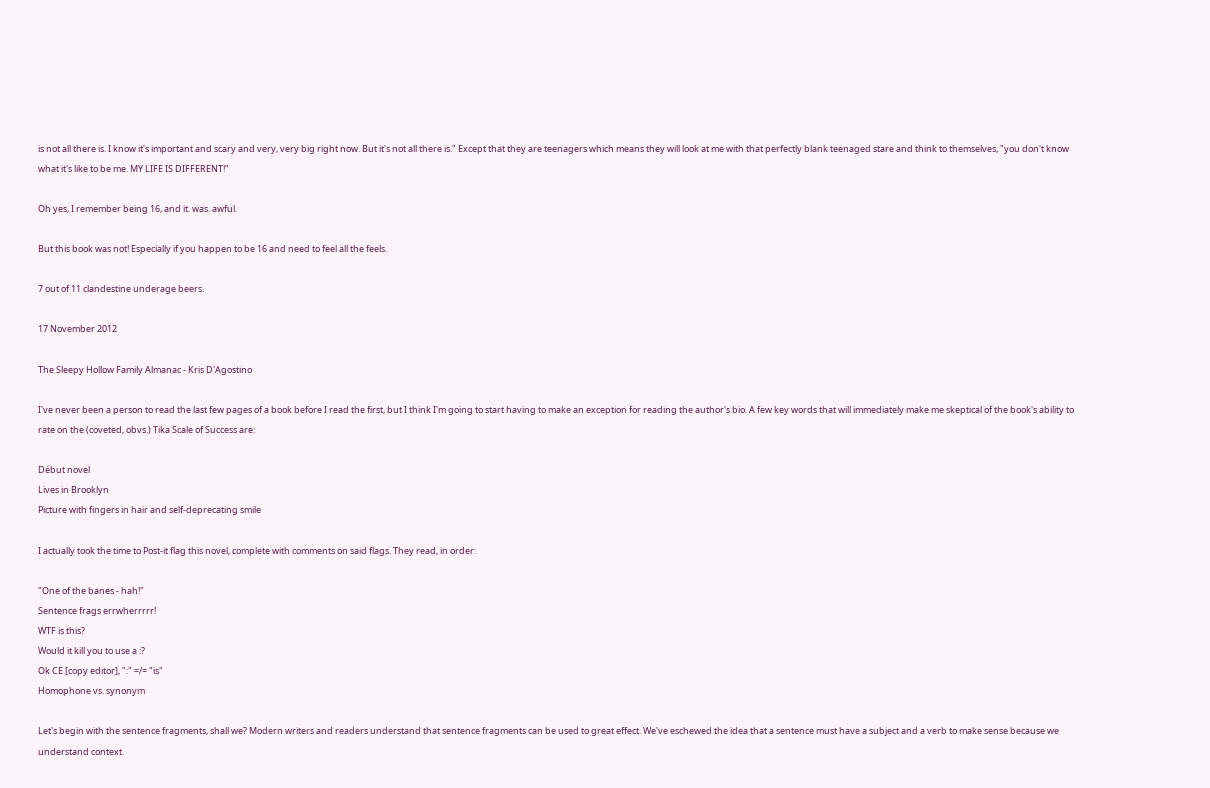is not all there is. I know it's important and scary and very, very big right now. But it's not all there is." Except that they are teenagers which means they will look at me with that perfectly blank teenaged stare and think to themselves, "you don't know what it's like to be me. MY LIFE IS DIFFERENT!"

Oh yes, I remember being 16, and it. was. awful.

But this book was not! Especially if you happen to be 16 and need to feel all the feels.

7 out of 11 clandestine underage beers.

17 November 2012

The Sleepy Hollow Family Almanac - Kris D'Agostino

I've never been a person to read the last few pages of a book before I read the first, but I think I'm going to start having to make an exception for reading the author's bio. A few key words that will immediately make me skeptical of the book's ability to rate on the (coveted, obvs.) Tika Scale of Success are:

Début novel
Lives in Brooklyn
Picture with fingers in hair and self-deprecating smile

I actually took the time to Post-it flag this novel, complete with comments on said flags. They read, in order:

"One of the banes - hah!"
Sentence frags errwherrrrr!
WTF is this?
Would it kill you to use a :?
Ok CE [copy editor], ":" =/= "is"
Homophone vs. synonym

Let's begin with the sentence fragments, shall we? Modern writers and readers understand that sentence fragments can be used to great effect. We've eschewed the idea that a sentence must have a subject and a verb to make sense because we understand context.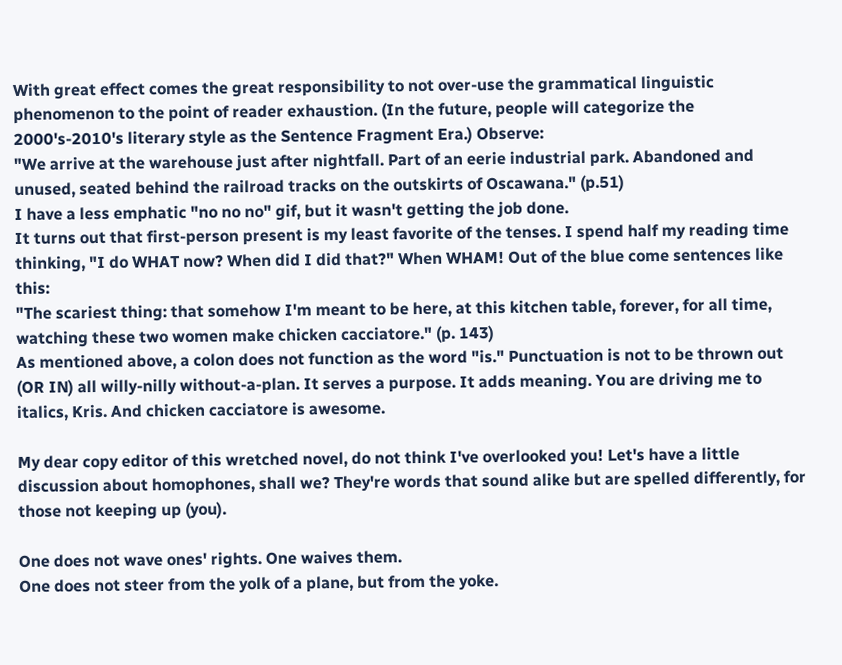With great effect comes the great responsibility to not over-use the grammatical linguistic phenomenon to the point of reader exhaustion. (In the future, people will categorize the 2000's-2010's literary style as the Sentence Fragment Era.) Observe:
"We arrive at the warehouse just after nightfall. Part of an eerie industrial park. Abandoned and unused, seated behind the railroad tracks on the outskirts of Oscawana." (p.51)
I have a less emphatic "no no no" gif, but it wasn't getting the job done.
It turns out that first-person present is my least favorite of the tenses. I spend half my reading time thinking, "I do WHAT now? When did I did that?" When WHAM! Out of the blue come sentences like this:
"The scariest thing: that somehow I'm meant to be here, at this kitchen table, forever, for all time, watching these two women make chicken cacciatore." (p. 143)
As mentioned above, a colon does not function as the word "is." Punctuation is not to be thrown out (OR IN) all willy-nilly without-a-plan. It serves a purpose. It adds meaning. You are driving me to italics, Kris. And chicken cacciatore is awesome.

My dear copy editor of this wretched novel, do not think I've overlooked you! Let's have a little discussion about homophones, shall we? They're words that sound alike but are spelled differently, for those not keeping up (you).

One does not wave ones' rights. One waives them.
One does not steer from the yolk of a plane, but from the yoke.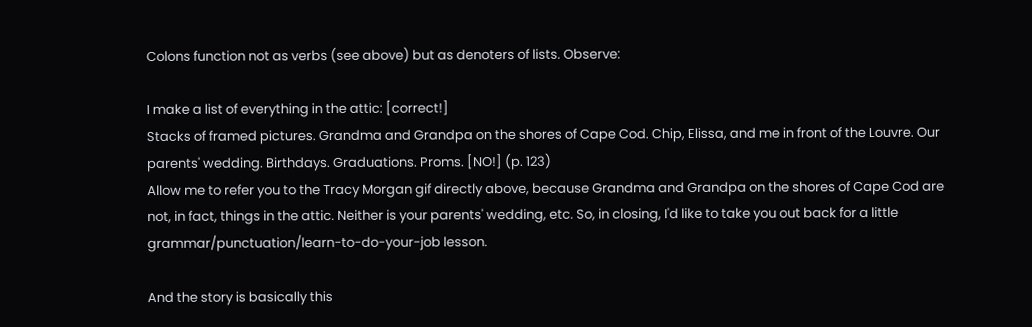Colons function not as verbs (see above) but as denoters of lists. Observe:

I make a list of everything in the attic: [correct!]
Stacks of framed pictures. Grandma and Grandpa on the shores of Cape Cod. Chip, Elissa, and me in front of the Louvre. Our parents' wedding. Birthdays. Graduations. Proms. [NO!] (p. 123)
Allow me to refer you to the Tracy Morgan gif directly above, because Grandma and Grandpa on the shores of Cape Cod are not, in fact, things in the attic. Neither is your parents' wedding, etc. So, in closing, I'd like to take you out back for a little grammar/punctuation/learn-to-do-your-job lesson.

And the story is basically this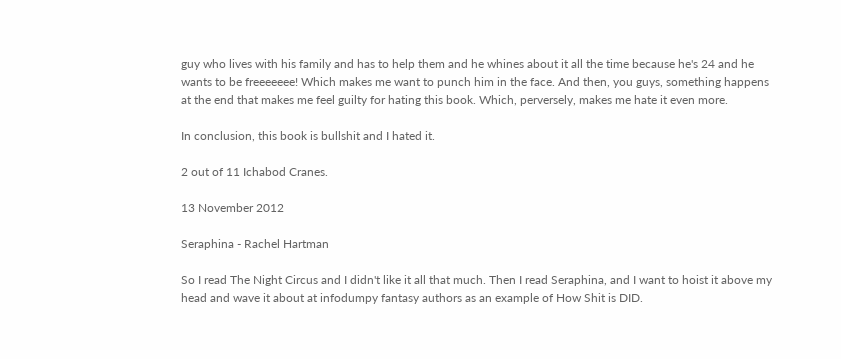guy who lives with his family and has to help them and he whines about it all the time because he's 24 and he wants to be freeeeeee! Which makes me want to punch him in the face. And then, you guys, something happens at the end that makes me feel guilty for hating this book. Which, perversely, makes me hate it even more.

In conclusion, this book is bullshit and I hated it.

2 out of 11 Ichabod Cranes.

13 November 2012

Seraphina - Rachel Hartman

So I read The Night Circus and I didn't like it all that much. Then I read Seraphina, and I want to hoist it above my head and wave it about at infodumpy fantasy authors as an example of How Shit is DID.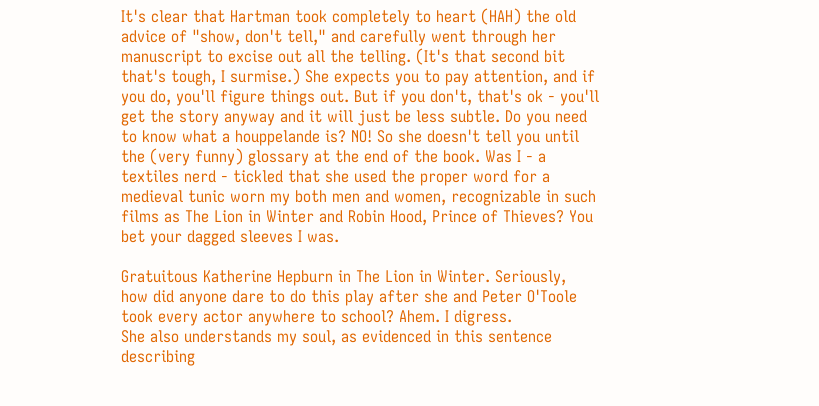It's clear that Hartman took completely to heart (HAH) the old advice of "show, don't tell," and carefully went through her manuscript to excise out all the telling. (It's that second bit that's tough, I surmise.) She expects you to pay attention, and if you do, you'll figure things out. But if you don't, that's ok - you'll get the story anyway and it will just be less subtle. Do you need to know what a houppelande is? NO! So she doesn't tell you until the (very funny) glossary at the end of the book. Was I - a textiles nerd - tickled that she used the proper word for a medieval tunic worn my both men and women, recognizable in such films as The Lion in Winter and Robin Hood, Prince of Thieves? You bet your dagged sleeves I was.

Gratuitous Katherine Hepburn in The Lion in Winter. Seriously,  how did anyone dare to do this play after she and Peter O'Toole took every actor anywhere to school? Ahem. I digress.
She also understands my soul, as evidenced in this sentence describing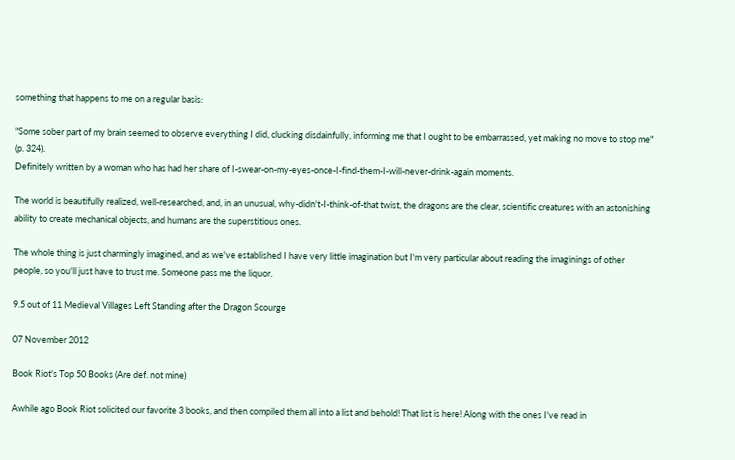something that happens to me on a regular basis:

"Some sober part of my brain seemed to observe everything I did, clucking disdainfully, informing me that I ought to be embarrassed, yet making no move to stop me" (p. 324).
Definitely written by a woman who has had her share of I-swear-on-my-eyes-once-I-find-them-I-will-never-drink-again moments.

The world is beautifully realized, well-researched, and, in an unusual, why-didn't-I-think-of-that twist, the dragons are the clear, scientific creatures with an astonishing ability to create mechanical objects, and humans are the superstitious ones.

The whole thing is just charmingly imagined, and as we've established I have very little imagination but I'm very particular about reading the imaginings of other people, so you'll just have to trust me. Someone pass me the liquor.

9.5 out of 11 Medieval Villages Left Standing after the Dragon Scourge

07 November 2012

Book Riot's Top 50 Books (Are def. not mine)

Awhile ago Book Riot solicited our favorite 3 books, and then compiled them all into a list and behold! That list is here! Along with the ones I've read in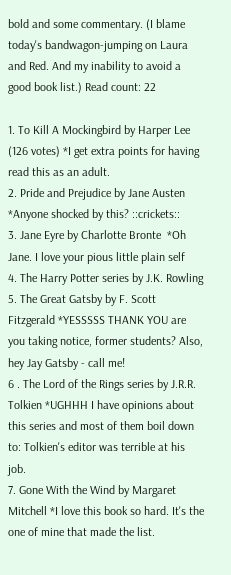bold and some commentary. (I blame today's bandwagon-jumping on Laura and Red. And my inability to avoid a good book list.) Read count: 22

1. To Kill A Mockingbird by Harper Lee (126 votes) *I get extra points for having read this as an adult.
2. Pride and Prejudice by Jane Austen   *Anyone shocked by this? ::crickets::
3. Jane Eyre by Charlotte Bronte  *Oh Jane. I love your pious little plain self
4. The Harry Potter series by J.K. Rowling
5. The Great Gatsby by F. Scott Fitzgerald *YESSSSS THANK YOU are you taking notice, former students? Also, hey Jay Gatsby - call me!
6 . The Lord of the Rings series by J.R.R. Tolkien *UGHHH I have opinions about this series and most of them boil down to: Tolkien's editor was terrible at his job.
7. Gone With the Wind by Margaret Mitchell *I love this book so hard. It's the one of mine that made the list.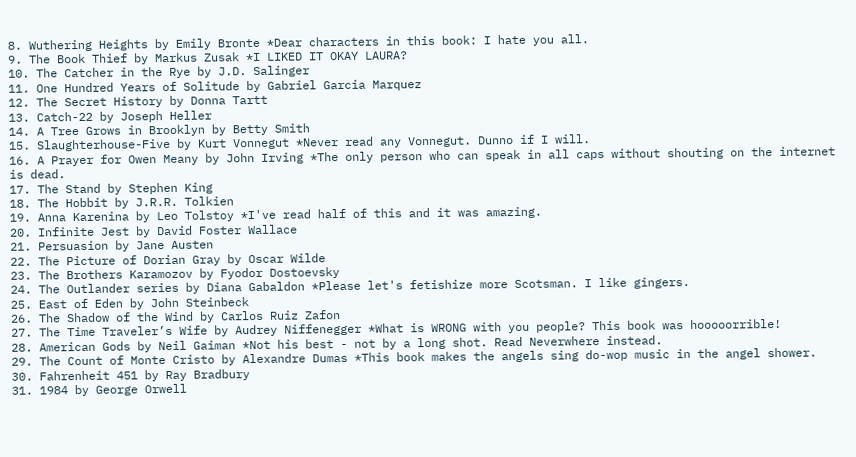8. Wuthering Heights by Emily Bronte *Dear characters in this book: I hate you all.
9. The Book Thief by Markus Zusak *I LIKED IT OKAY LAURA?
10. The Catcher in the Rye by J.D. Salinger
11. One Hundred Years of Solitude by Gabriel Garcia Marquez
12. The Secret History by Donna Tartt
13. Catch-22 by Joseph Heller
14. A Tree Grows in Brooklyn by Betty Smith
15. Slaughterhouse-Five by Kurt Vonnegut *Never read any Vonnegut. Dunno if I will.
16. A Prayer for Owen Meany by John Irving *The only person who can speak in all caps without shouting on the internet is dead.
17. The Stand by Stephen King
18. The Hobbit by J.R.R. Tolkien
19. Anna Karenina by Leo Tolstoy *I've read half of this and it was amazing.
20. Infinite Jest by David Foster Wallace
21. Persuasion by Jane Austen
22. The Picture of Dorian Gray by Oscar Wilde
23. The Brothers Karamozov by Fyodor Dostoevsky
24. The Outlander series by Diana Gabaldon *Please let's fetishize more Scotsman. I like gingers.
25. East of Eden by John Steinbeck
26. The Shadow of the Wind by Carlos Ruiz Zafon
27. The Time Traveler’s Wife by Audrey Niffenegger *What is WRONG with you people? This book was hooooorrible!
28. American Gods by Neil Gaiman *Not his best - not by a long shot. Read Neverwhere instead.
29. The Count of Monte Cristo by Alexandre Dumas *This book makes the angels sing do-wop music in the angel shower.
30. Fahrenheit 451 by Ray Bradbury
31. 1984 by George Orwell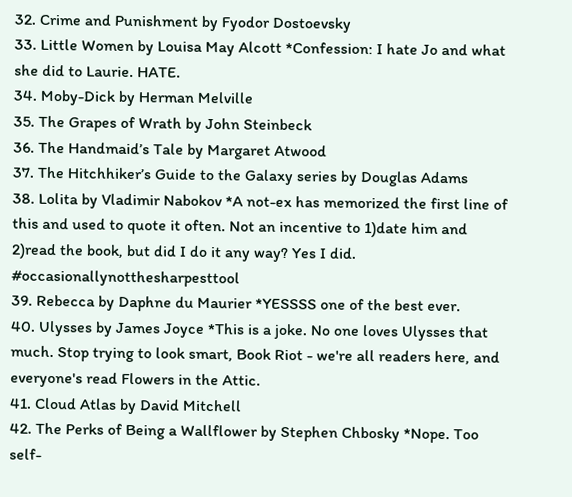32. Crime and Punishment by Fyodor Dostoevsky
33. Little Women by Louisa May Alcott *Confession: I hate Jo and what she did to Laurie. HATE.
34. Moby-Dick by Herman Melville
35. The Grapes of Wrath by John Steinbeck
36. The Handmaid’s Tale by Margaret Atwood
37. The Hitchhiker’s Guide to the Galaxy series by Douglas Adams
38. Lolita by Vladimir Nabokov *A not-ex has memorized the first line of this and used to quote it often. Not an incentive to 1)date him and 2)read the book, but did I do it any way? Yes I did. #occasionallynotthesharpesttool
39. Rebecca by Daphne du Maurier *YESSSS one of the best ever.
40. Ulysses by James Joyce *This is a joke. No one loves Ulysses that much. Stop trying to look smart, Book Riot - we're all readers here, and everyone's read Flowers in the Attic.
41. Cloud Atlas by David Mitchell
42. The Perks of Being a Wallflower by Stephen Chbosky *Nope. Too self-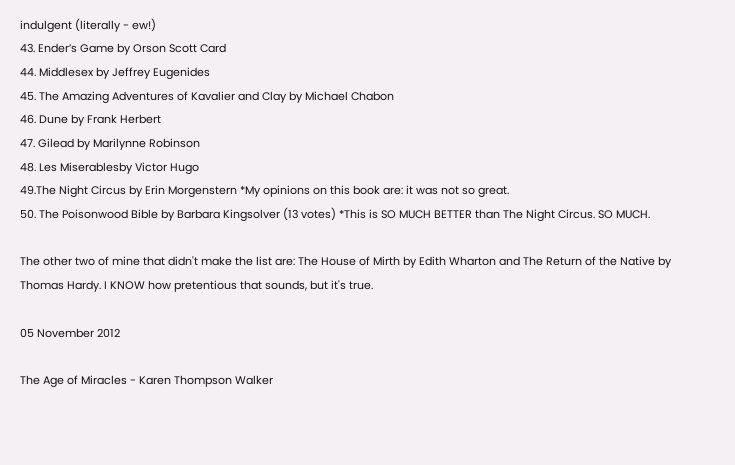indulgent (literally - ew!)
43. Ender’s Game by Orson Scott Card
44. Middlesex by Jeffrey Eugenides
45. The Amazing Adventures of Kavalier and Clay by Michael Chabon
46. Dune by Frank Herbert
47. Gilead by Marilynne Robinson
48. Les Miserablesby Victor Hugo
49.The Night Circus by Erin Morgenstern *My opinions on this book are: it was not so great.
50. The Poisonwood Bible by Barbara Kingsolver (13 votes) *This is SO MUCH BETTER than The Night Circus. SO MUCH.

The other two of mine that didn't make the list are: The House of Mirth by Edith Wharton and The Return of the Native by Thomas Hardy. I KNOW how pretentious that sounds, but it's true.

05 November 2012

The Age of Miracles - Karen Thompson Walker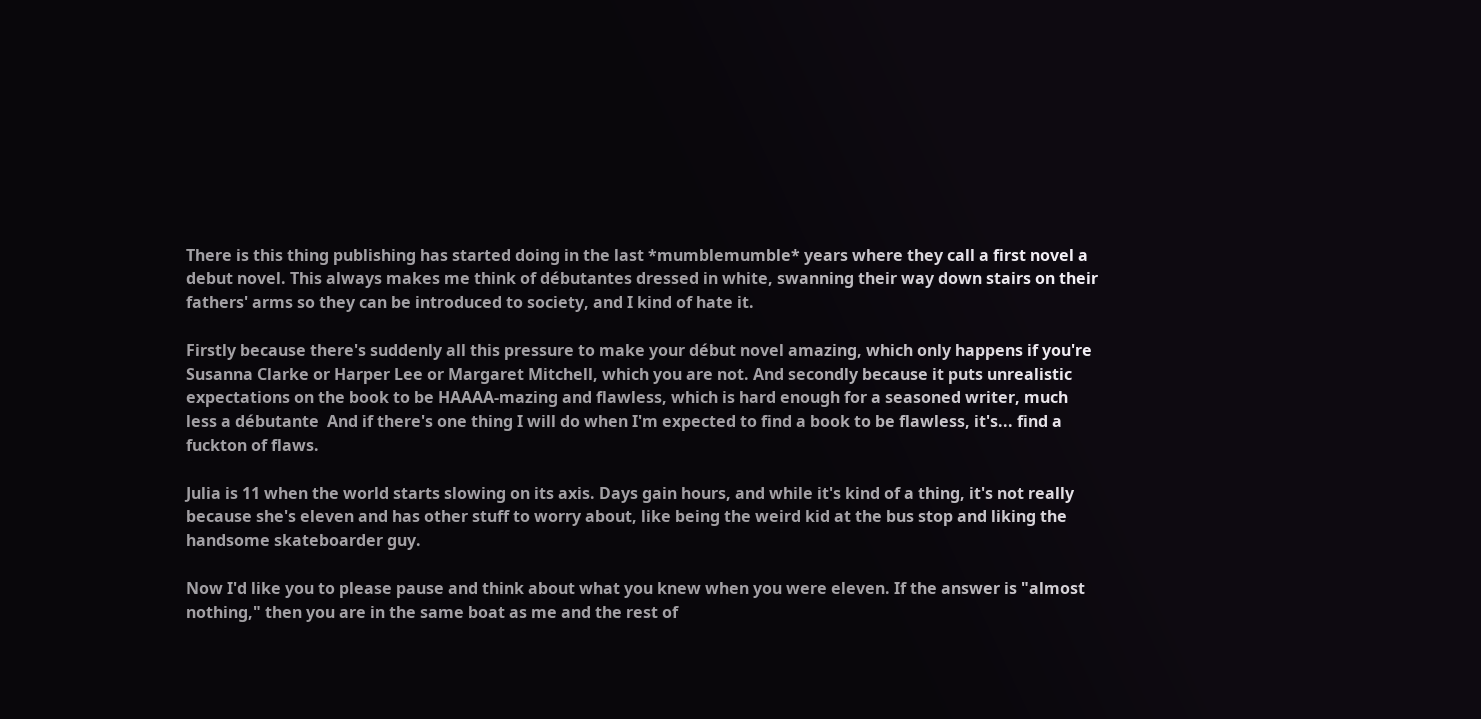There is this thing publishing has started doing in the last *mumblemumble* years where they call a first novel a debut novel. This always makes me think of débutantes dressed in white, swanning their way down stairs on their fathers' arms so they can be introduced to society, and I kind of hate it.

Firstly because there's suddenly all this pressure to make your début novel amazing, which only happens if you're Susanna Clarke or Harper Lee or Margaret Mitchell, which you are not. And secondly because it puts unrealistic expectations on the book to be HAAAA-mazing and flawless, which is hard enough for a seasoned writer, much less a débutante  And if there's one thing I will do when I'm expected to find a book to be flawless, it's... find a fuckton of flaws.

Julia is 11 when the world starts slowing on its axis. Days gain hours, and while it's kind of a thing, it's not really because she's eleven and has other stuff to worry about, like being the weird kid at the bus stop and liking the handsome skateboarder guy.

Now I'd like you to please pause and think about what you knew when you were eleven. If the answer is "almost nothing," then you are in the same boat as me and the rest of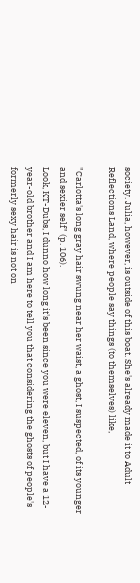society. Julia, however, is outside of this boat. She's already made it to Adult Reflections Land, where people say things (to themselves) like,

"Carlotta's long gray hair swung near her waist, a ghost, I suspected, of its younger and sexier self" (p. 106).
Look, KT-Dubs, I dunno how long it's been since you were eleven, but I have a 12-year-old brother and I am here to tell you that considering the ghosts of people's formerly sexy hair is not on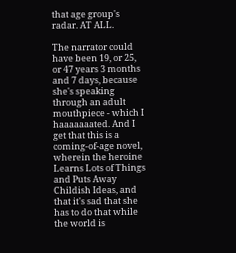that age group's radar. AT ALL.

The narrator could have been 19, or 25, or 47 years 3 months and 7 days, because she's speaking through an adult mouthpiece - which I haaaaaaated. And I get that this is a coming-of-age novel, wherein the heroine Learns Lots of Things and Puts Away Childish Ideas, and that it's sad that she has to do that while the world is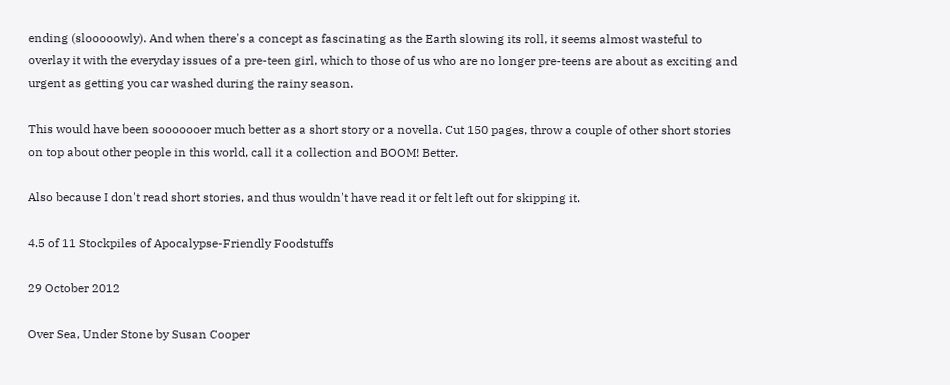ending (slooooowly). And when there's a concept as fascinating as the Earth slowing its roll, it seems almost wasteful to overlay it with the everyday issues of a pre-teen girl, which to those of us who are no longer pre-teens are about as exciting and urgent as getting you car washed during the rainy season.

This would have been sooooooer much better as a short story or a novella. Cut 150 pages, throw a couple of other short stories on top about other people in this world, call it a collection and BOOM! Better.

Also because I don't read short stories, and thus wouldn't have read it or felt left out for skipping it.

4.5 of 11 Stockpiles of Apocalypse-Friendly Foodstuffs

29 October 2012

Over Sea, Under Stone by Susan Cooper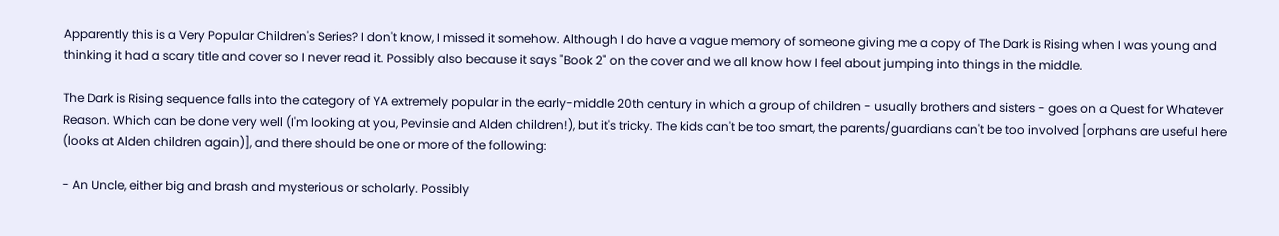Apparently this is a Very Popular Children's Series? I don't know, I missed it somehow. Although I do have a vague memory of someone giving me a copy of The Dark is Rising when I was young and thinking it had a scary title and cover so I never read it. Possibly also because it says "Book 2" on the cover and we all know how I feel about jumping into things in the middle.

The Dark is Rising sequence falls into the category of YA extremely popular in the early-middle 20th century in which a group of children - usually brothers and sisters - goes on a Quest for Whatever Reason. Which can be done very well (I'm looking at you, Pevinsie and Alden children!), but it's tricky. The kids can't be too smart, the parents/guardians can't be too involved [orphans are useful here (looks at Alden children again)], and there should be one or more of the following:

- An Uncle, either big and brash and mysterious or scholarly. Possibly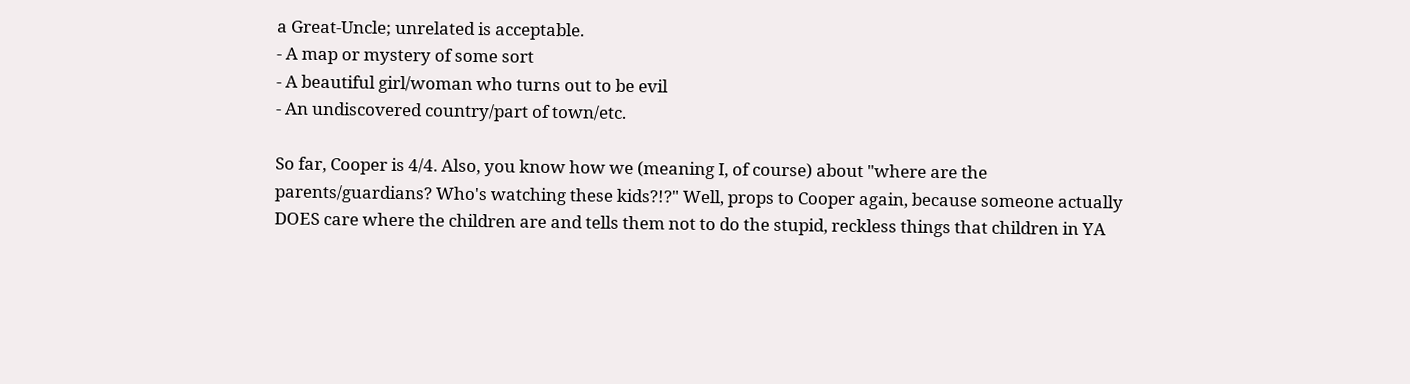a Great-Uncle; unrelated is acceptable.
- A map or mystery of some sort
- A beautiful girl/woman who turns out to be evil
- An undiscovered country/part of town/etc.

So far, Cooper is 4/4. Also, you know how we (meaning I, of course) about "where are the parents/guardians? Who's watching these kids?!?" Well, props to Cooper again, because someone actually DOES care where the children are and tells them not to do the stupid, reckless things that children in YA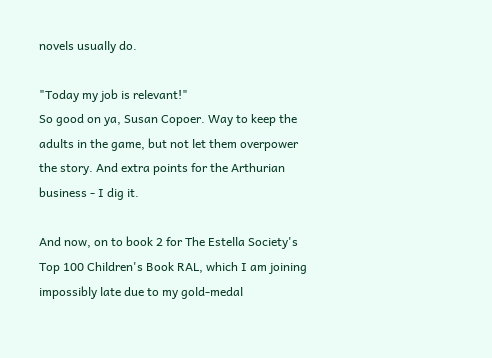novels usually do.

"Today my job is relevant!"
So good on ya, Susan Copoer. Way to keep the adults in the game, but not let them overpower the story. And extra points for the Arthurian business - I dig it.

And now, on to book 2 for The Estella Society's Top 100 Children's Book RAL, which I am joining impossibly late due to my gold-medal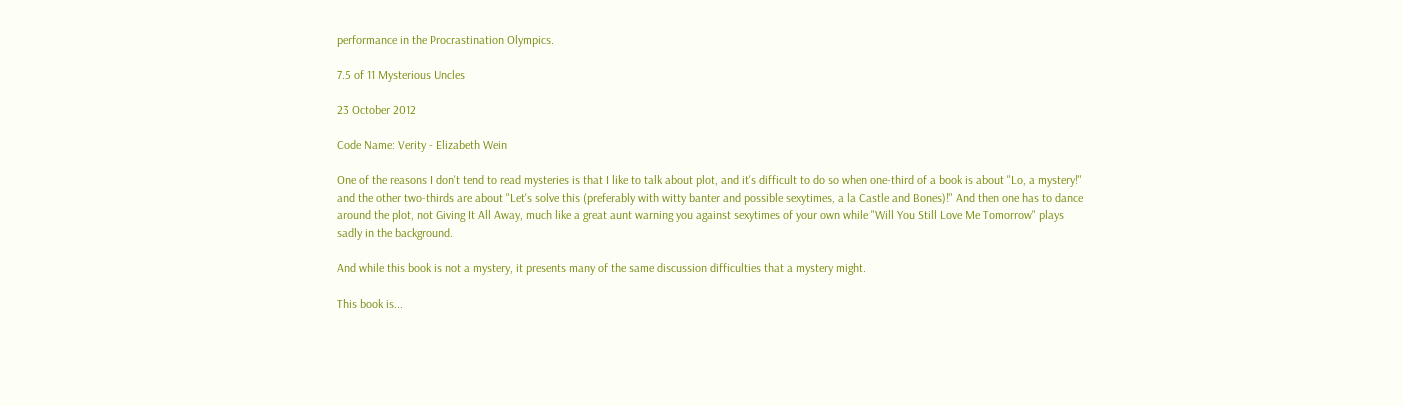performance in the Procrastination Olympics.

7.5 of 11 Mysterious Uncles

23 October 2012

Code Name: Verity - Elizabeth Wein

One of the reasons I don't tend to read mysteries is that I like to talk about plot, and it's difficult to do so when one-third of a book is about "Lo, a mystery!" and the other two-thirds are about "Let's solve this (preferably with witty banter and possible sexytimes, a la Castle and Bones)!" And then one has to dance around the plot, not Giving It All Away, much like a great aunt warning you against sexytimes of your own while "Will You Still Love Me Tomorrow" plays sadly in the background.

And while this book is not a mystery, it presents many of the same discussion difficulties that a mystery might.

This book is...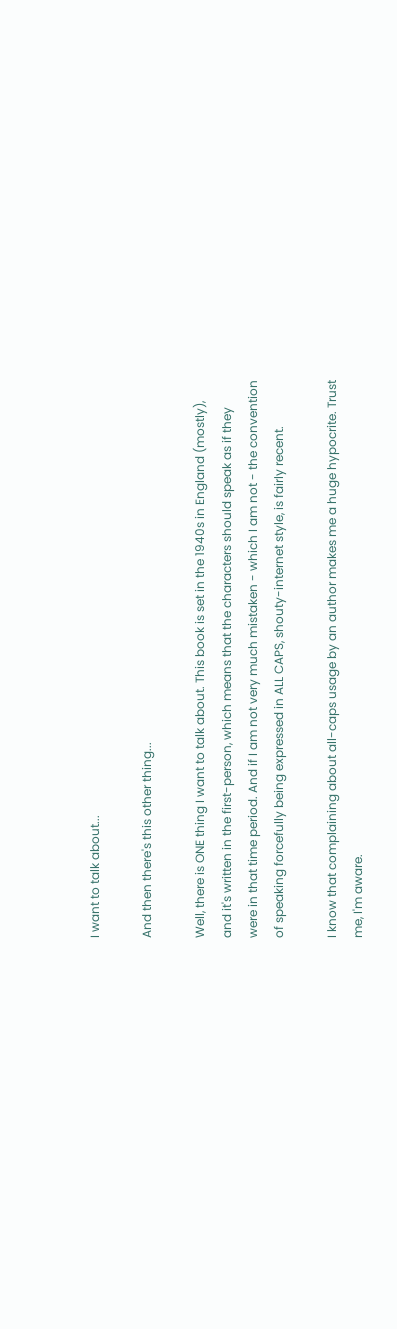I want to talk about...

And then there's this other thing...

Well, there is ONE thing I want to talk about. This book is set in the 1940s in England (mostly), and it's written in the first-person, which means that the characters should speak as if they were in that time period. And if I am not very much mistaken - which I am not - the convention of speaking forcefully being expressed in ALL CAPS, shouty-internet style, is fairly recent.

I know that complaining about all-caps usage by an author makes me a huge hypocrite. Trust me, I'm aware.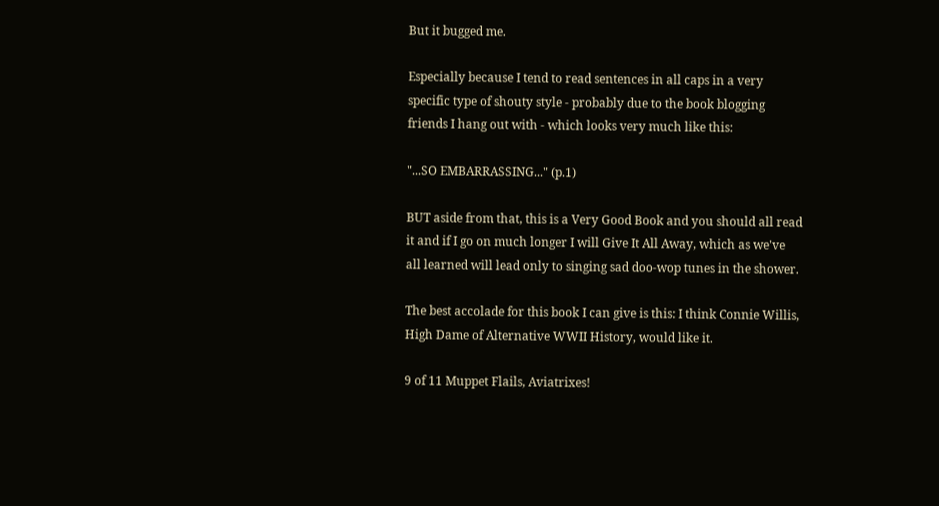But it bugged me.

Especially because I tend to read sentences in all caps in a very specific type of shouty style - probably due to the book blogging friends I hang out with - which looks very much like this:

"...SO EMBARRASSING..." (p.1)

BUT aside from that, this is a Very Good Book and you should all read it and if I go on much longer I will Give It All Away, which as we've all learned will lead only to singing sad doo-wop tunes in the shower.

The best accolade for this book I can give is this: I think Connie Willis, High Dame of Alternative WWII History, would like it.

9 of 11 Muppet Flails, Aviatrixes!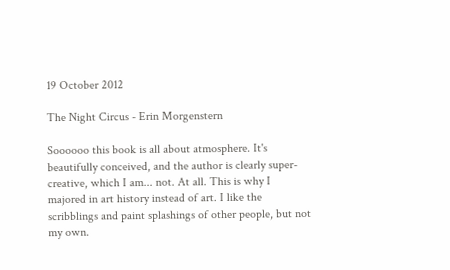19 October 2012

The Night Circus - Erin Morgenstern

Soooooo this book is all about atmosphere. It's beautifully conceived, and the author is clearly super-creative, which I am... not. At all. This is why I majored in art history instead of art. I like the scribblings and paint splashings of other people, but not my own.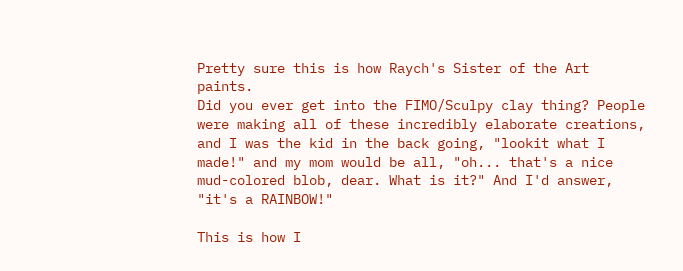Pretty sure this is how Raych's Sister of the Art paints.
Did you ever get into the FIMO/Sculpy clay thing? People were making all of these incredibly elaborate creations, and I was the kid in the back going, "lookit what I made!" and my mom would be all, "oh... that's a nice mud-colored blob, dear. What is it?" And I'd answer, "it's a RAINBOW!"

This is how I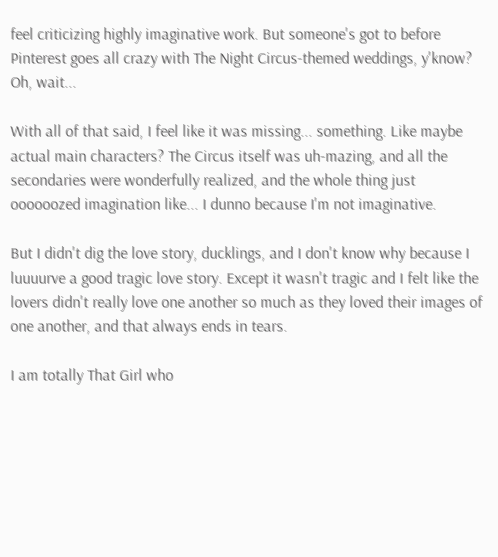feel criticizing highly imaginative work. But someone's got to before Pinterest goes all crazy with The Night Circus-themed weddings, y'know? Oh, wait...

With all of that said, I feel like it was missing... something. Like maybe actual main characters? The Circus itself was uh-mazing, and all the secondaries were wonderfully realized, and the whole thing just oooooozed imagination like... I dunno because I'm not imaginative.

But I didn't dig the love story, ducklings, and I don't know why because I luuuurve a good tragic love story. Except it wasn't tragic and I felt like the lovers didn't really love one another so much as they loved their images of one another, and that always ends in tears.

I am totally That Girl who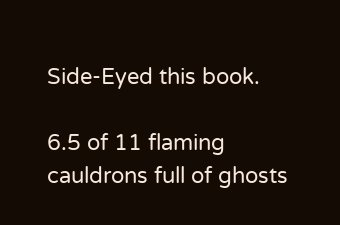Side-Eyed this book.

6.5 of 11 flaming cauldrons full of ghosts